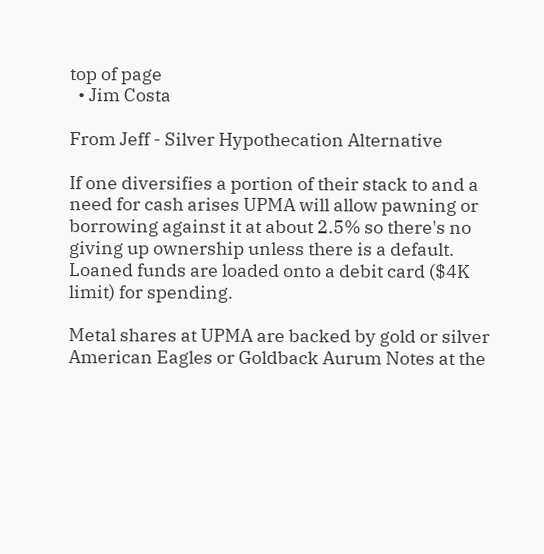top of page
  • Jim Costa

From Jeff - Silver Hypothecation Alternative

If one diversifies a portion of their stack to and a need for cash arises UPMA will allow pawning or borrowing against it at about 2.5% so there's no giving up ownership unless there is a default. Loaned funds are loaded onto a debit card ($4K limit) for spending.

Metal shares at UPMA are backed by gold or silver American Eagles or Goldback Aurum Notes at the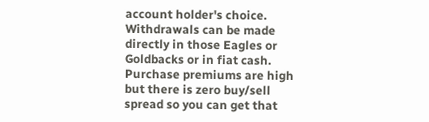account holder's choice. Withdrawals can be made directly in those Eagles or Goldbacks or in fiat cash. Purchase premiums are high but there is zero buy/sell spread so you can get that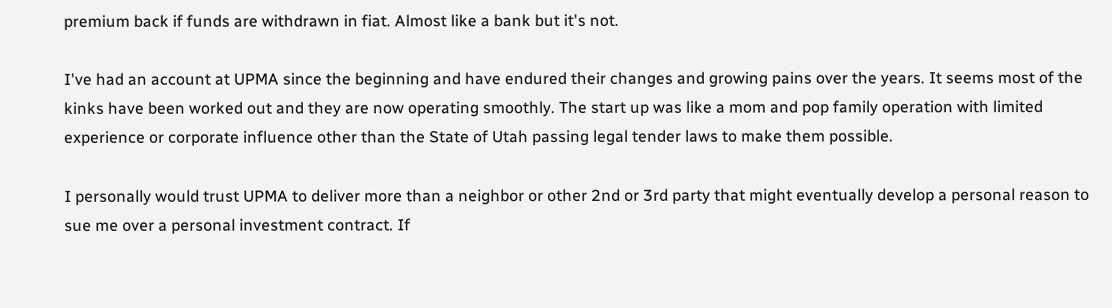premium back if funds are withdrawn in fiat. Almost like a bank but it's not.

I've had an account at UPMA since the beginning and have endured their changes and growing pains over the years. It seems most of the kinks have been worked out and they are now operating smoothly. The start up was like a mom and pop family operation with limited experience or corporate influence other than the State of Utah passing legal tender laws to make them possible.

I personally would trust UPMA to deliver more than a neighbor or other 2nd or 3rd party that might eventually develop a personal reason to sue me over a personal investment contract. If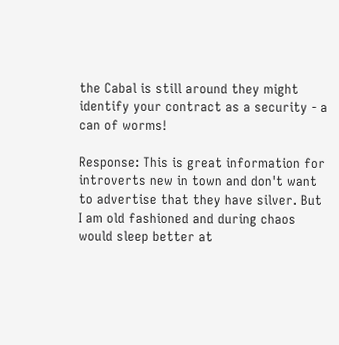the Cabal is still around they might identify your contract as a security - a can of worms!

Response: This is great information for introverts new in town and don't want to advertise that they have silver. But I am old fashioned and during chaos would sleep better at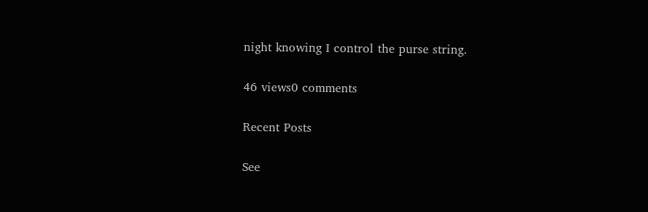night knowing I control the purse string.

46 views0 comments

Recent Posts

See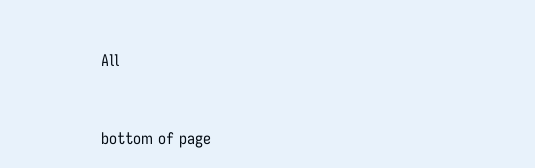All


bottom of page